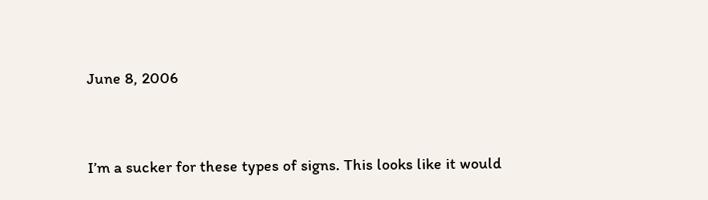June 8, 2006



I’m a sucker for these types of signs. This looks like it would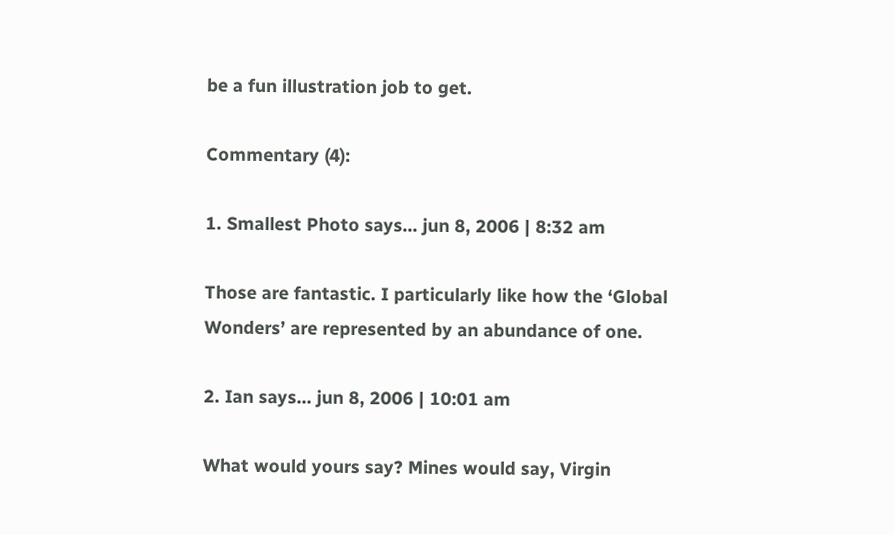be a fun illustration job to get.

Commentary (4):

1. Smallest Photo says… jun 8, 2006 | 8:32 am

Those are fantastic. I particularly like how the ‘Global Wonders’ are represented by an abundance of one.

2. Ian says… jun 8, 2006 | 10:01 am

What would yours say? Mines would say, Virgin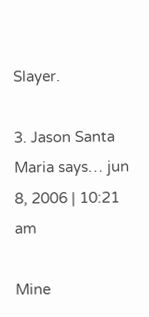Slayer.

3. Jason Santa Maria says… jun 8, 2006 | 10:21 am

Mine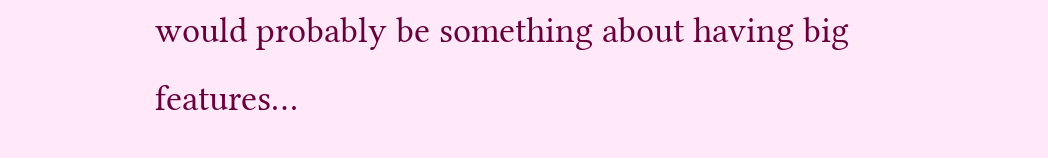would probably be something about having big features…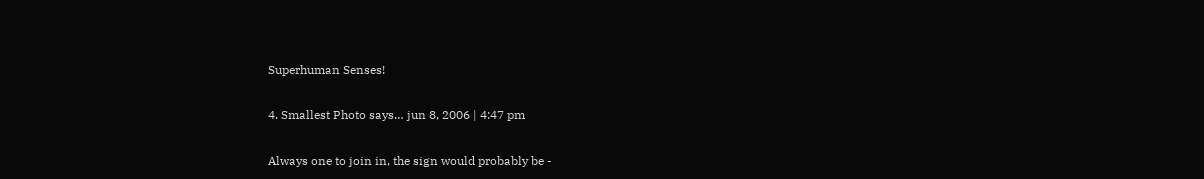Superhuman Senses!

4. Smallest Photo says… jun 8, 2006 | 4:47 pm

Always one to join in, the sign would probably be -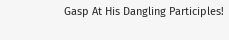Gasp At His Dangling Participles!